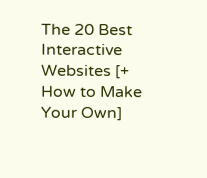The 20 Best Interactive Websites [+ How to Make Your Own]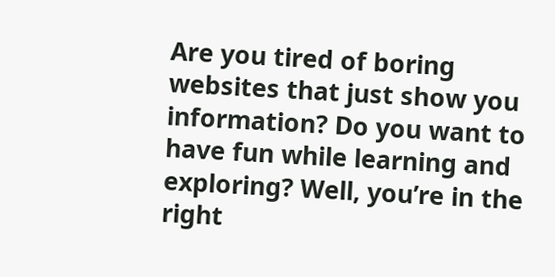Are you tired of boring websites that just show you information? Do you want to have fun while learning and exploring? Well, you’re in the right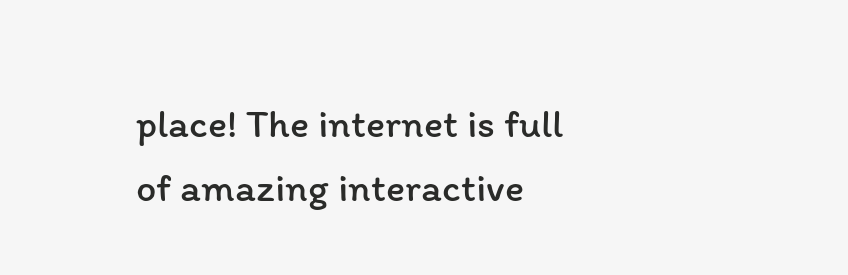place! The internet is full of amazing interactive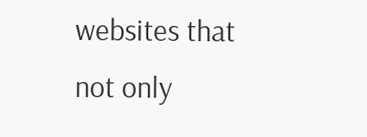websites that not only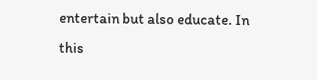entertain but also educate. In this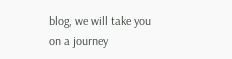blog, we will take you on a journey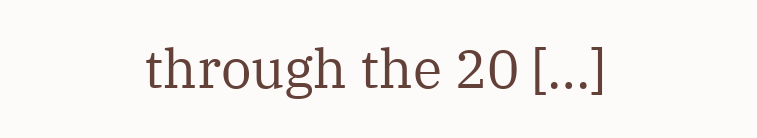through the 20 […]